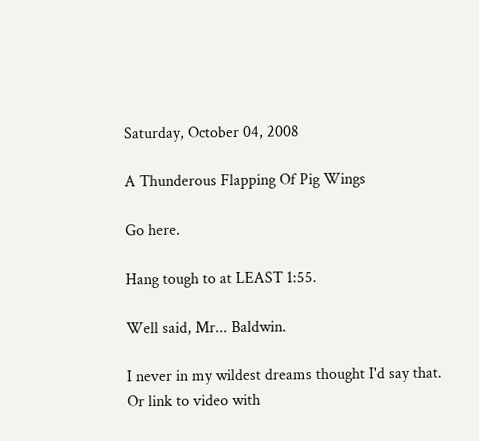Saturday, October 04, 2008

A Thunderous Flapping Of Pig Wings

Go here.

Hang tough to at LEAST 1:55.

Well said, Mr... Baldwin.

I never in my wildest dreams thought I'd say that. Or link to video with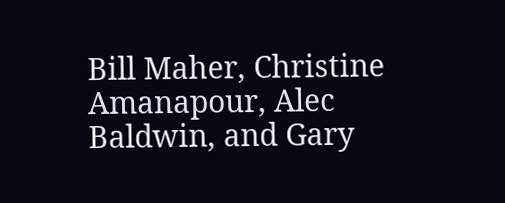Bill Maher, Christine Amanapour, Alec Baldwin, and Gary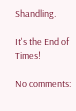Shandling.

It's the End of Times!

No comments: